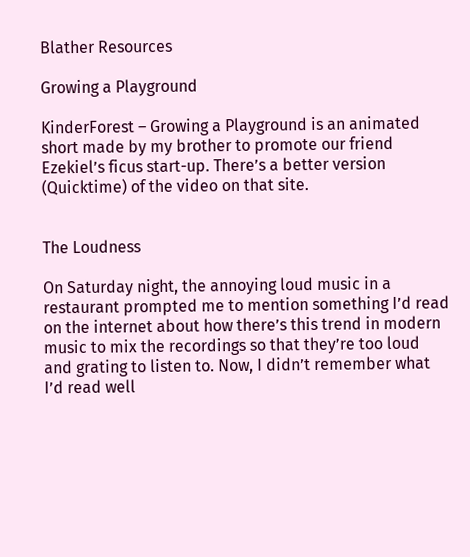Blather Resources

Growing a Playground

KinderForest – Growing a Playground is an animated short made by my brother to promote our friend Ezekiel’s ficus start-up. There’s a better version (Quicktime) of the video on that site.


The Loudness

On Saturday night, the annoying loud music in a restaurant prompted me to mention something I’d read on the internet about how there’s this trend in modern music to mix the recordings so that they’re too loud and grating to listen to. Now, I didn’t remember what I’d read well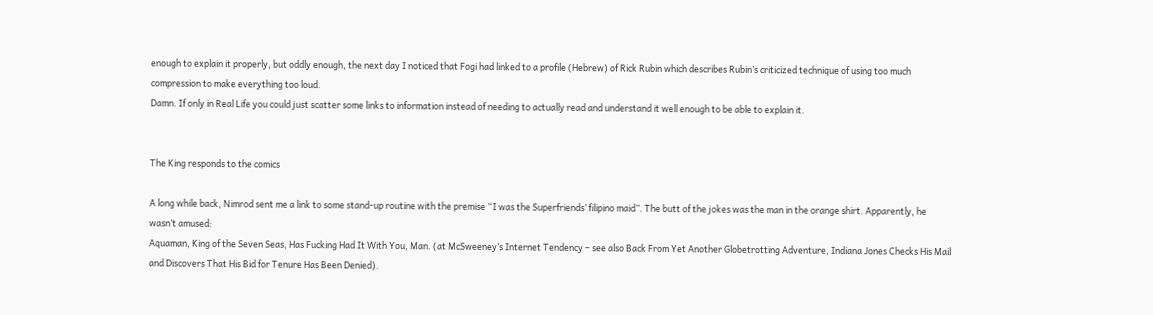enough to explain it properly, but oddly enough, the next day I noticed that Fogi had linked to a profile (Hebrew) of Rick Rubin which describes Rubin’s criticized technique of using too much compression to make everything too loud.
Damn. If only in Real Life you could just scatter some links to information instead of needing to actually read and understand it well enough to be able to explain it.


The King responds to the comics

A long while back, Nimrod sent me a link to some stand-up routine with the premise “I was the Superfriends’ filipino maid”. The butt of the jokes was the man in the orange shirt. Apparently, he wasn’t amused:
Aquaman, King of the Seven Seas, Has Fucking Had It With You, Man. (at McSweeney’s Internet Tendency – see also Back From Yet Another Globetrotting Adventure, Indiana Jones Checks His Mail and Discovers That His Bid for Tenure Has Been Denied).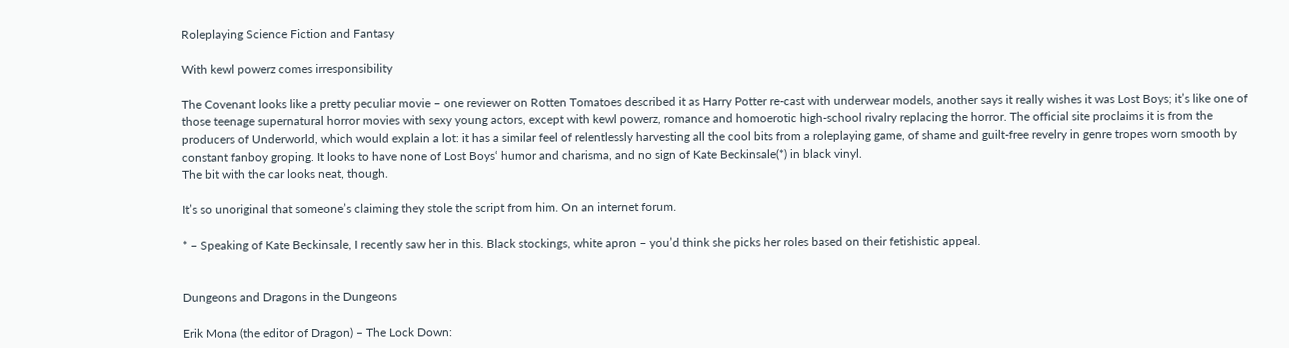Roleplaying Science Fiction and Fantasy

With kewl powerz comes irresponsibility

The Covenant looks like a pretty peculiar movie – one reviewer on Rotten Tomatoes described it as Harry Potter re-cast with underwear models, another says it really wishes it was Lost Boys; it’s like one of those teenage supernatural horror movies with sexy young actors, except with kewl powerz, romance and homoerotic high-school rivalry replacing the horror. The official site proclaims it is from the producers of Underworld, which would explain a lot: it has a similar feel of relentlessly harvesting all the cool bits from a roleplaying game, of shame and guilt-free revelry in genre tropes worn smooth by constant fanboy groping. It looks to have none of Lost Boys‘ humor and charisma, and no sign of Kate Beckinsale(*) in black vinyl.
The bit with the car looks neat, though.

It’s so unoriginal that someone’s claiming they stole the script from him. On an internet forum.

* – Speaking of Kate Beckinsale, I recently saw her in this. Black stockings, white apron – you’d think she picks her roles based on their fetishistic appeal.


Dungeons and Dragons in the Dungeons

Erik Mona (the editor of Dragon) – The Lock Down: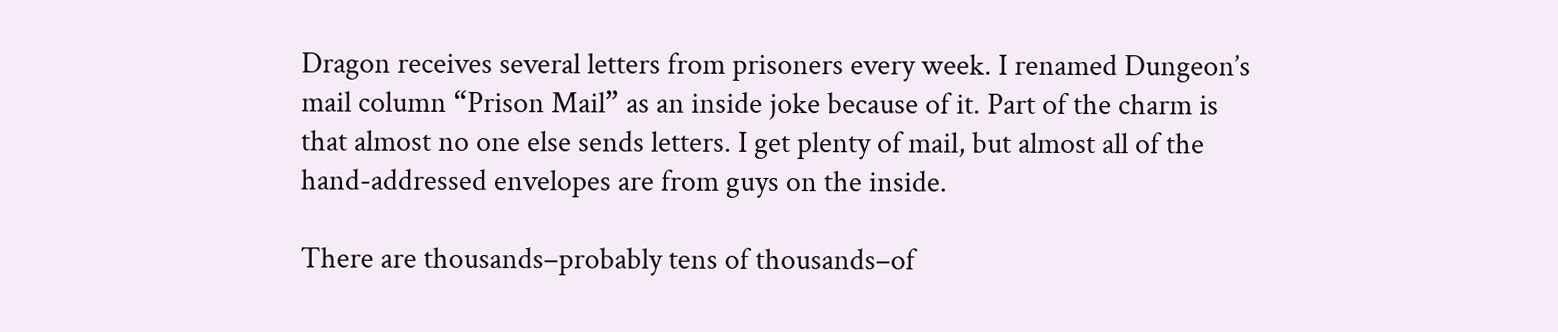Dragon receives several letters from prisoners every week. I renamed Dungeon’s mail column “Prison Mail” as an inside joke because of it. Part of the charm is that almost no one else sends letters. I get plenty of mail, but almost all of the hand-addressed envelopes are from guys on the inside.

There are thousands–probably tens of thousands–of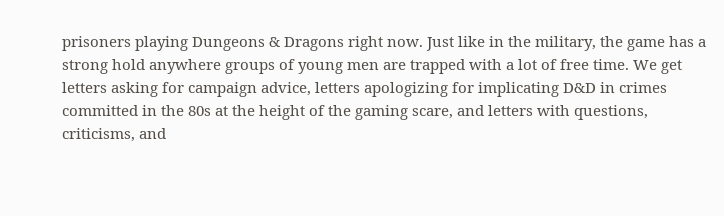prisoners playing Dungeons & Dragons right now. Just like in the military, the game has a strong hold anywhere groups of young men are trapped with a lot of free time. We get letters asking for campaign advice, letters apologizing for implicating D&D in crimes committed in the 80s at the height of the gaming scare, and letters with questions, criticisms, and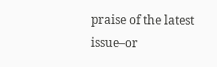praise of the latest issue–or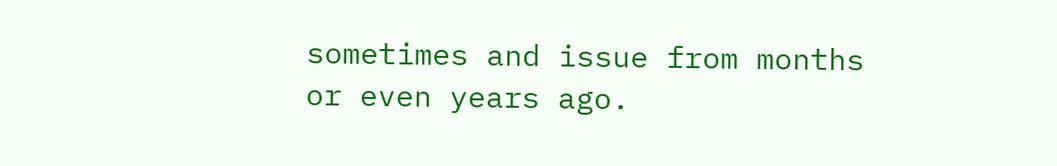sometimes and issue from months or even years ago.